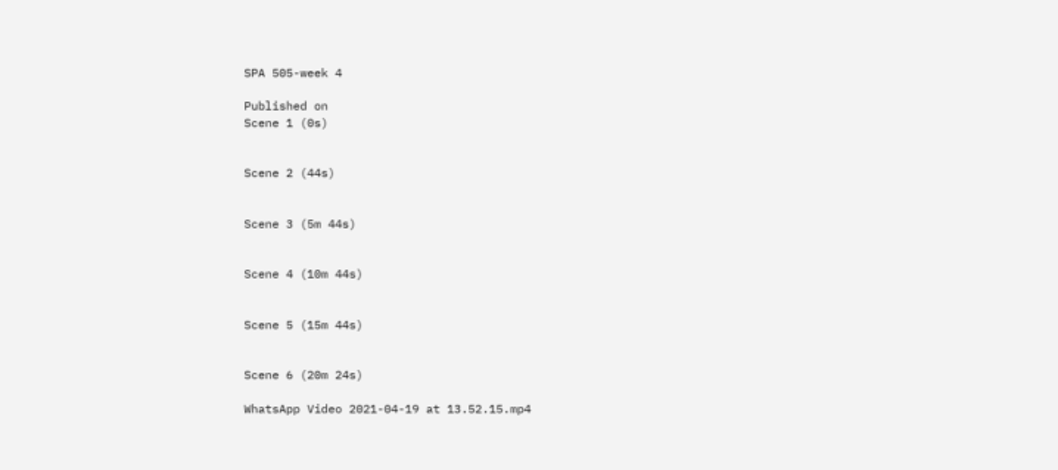SPA 505-week 4

Published on
Scene 1 (0s)


Scene 2 (44s)


Scene 3 (5m 44s)


Scene 4 (10m 44s)


Scene 5 (15m 44s)


Scene 6 (20m 24s)

WhatsApp Video 2021-04-19 at 13.52.15.mp4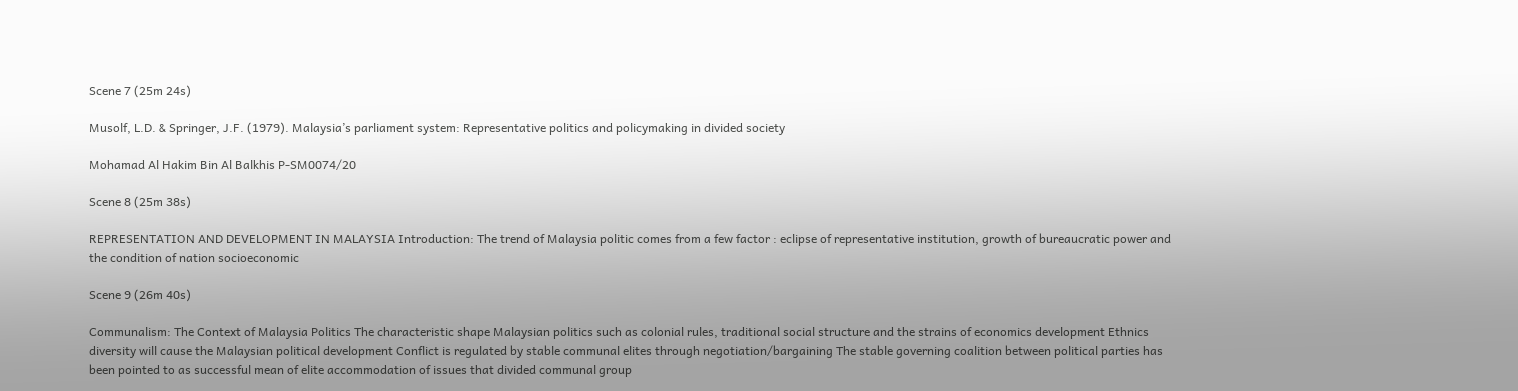Scene 7 (25m 24s)

Musolf, L.D. & Springer, J.F. (1979). Malaysia’s parliament system: Representative politics and policymaking in divided society

Mohamad Al Hakim Bin Al Balkhis P-SM0074/20

Scene 8 (25m 38s)

REPRESENTATION AND DEVELOPMENT IN MALAYSIA Introduction: The trend of Malaysia politic comes from a few factor : eclipse of representative institution, growth of bureaucratic power and the condition of nation socioeconomic

Scene 9 (26m 40s)

Communalism: The Context of Malaysia Politics The characteristic shape Malaysian politics such as colonial rules, traditional social structure and the strains of economics development Ethnics diversity will cause the Malaysian political development Conflict is regulated by stable communal elites through negotiation/bargaining The stable governing coalition between political parties has been pointed to as successful mean of elite accommodation of issues that divided communal group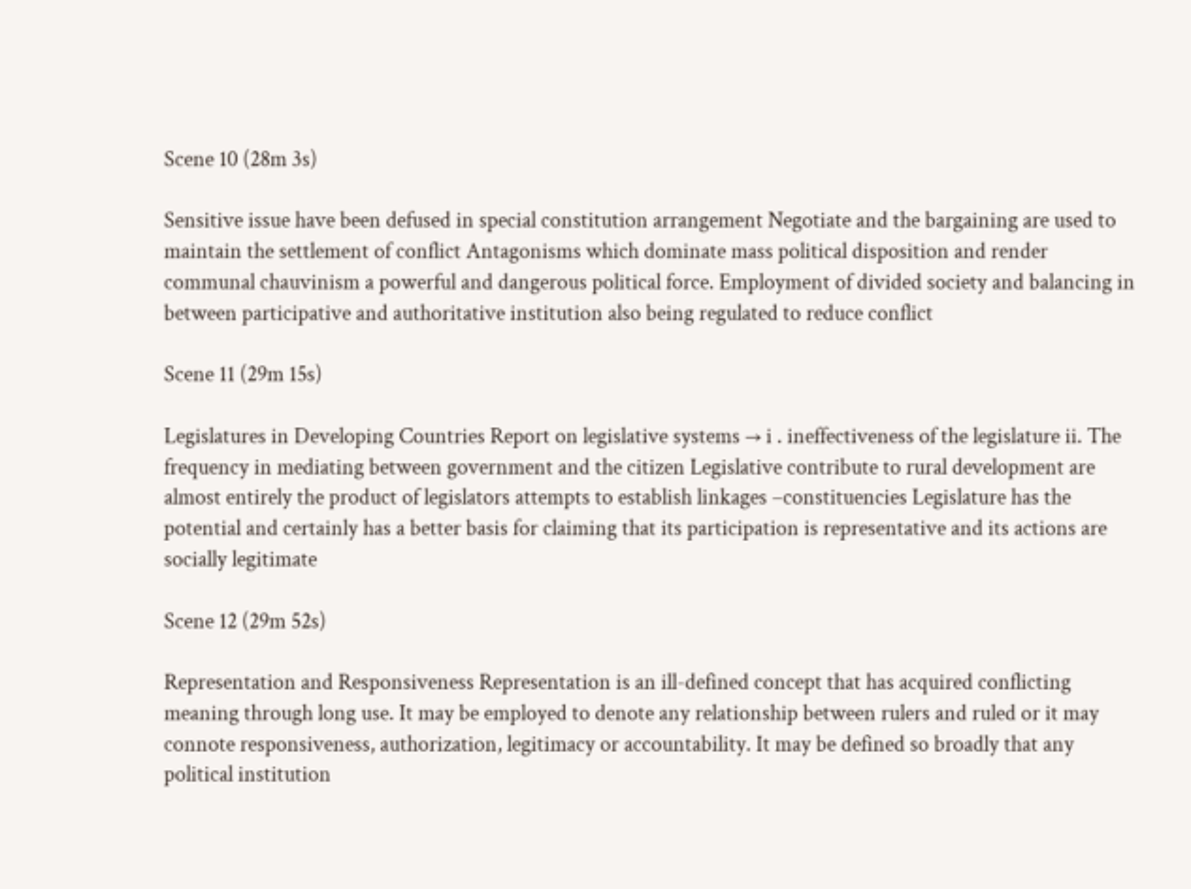Scene 10 (28m 3s)

Sensitive issue have been defused in special constitution arrangement Negotiate and the bargaining are used to maintain the settlement of conflict Antagonisms which dominate mass political disposition and render communal chauvinism a powerful and dangerous political force. Employment of divided society and balancing in between participative and authoritative institution also being regulated to reduce conflict

Scene 11 (29m 15s)

Legislatures in Developing Countries Report on legislative systems → i . ineffectiveness of the legislature ii. The frequency in mediating between government and the citizen Legislative contribute to rural development are almost entirely the product of legislators attempts to establish linkages –constituencies Legislature has the potential and certainly has a better basis for claiming that its participation is representative and its actions are socially legitimate

Scene 12 (29m 52s)

Representation and Responsiveness Representation is an ill-defined concept that has acquired conflicting meaning through long use. It may be employed to denote any relationship between rulers and ruled or it may connote responsiveness, authorization, legitimacy or accountability. It may be defined so broadly that any political institution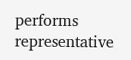performs representative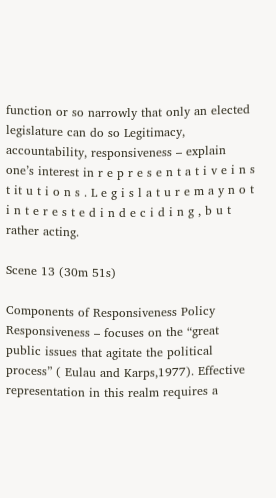function or so narrowly that only an elected legislature can do so Legitimacy, accountability, responsiveness – explain one’s interest in r e p r e s e n t a t i v e i n s t it u t i o n s . L e g i s l a t u r e m a y n o t i n t e r e s t e d i n d e c i d i n g , b u t rather acting.

Scene 13 (30m 51s)

Components of Responsiveness Policy Responsiveness – focuses on the “great public issues that agitate the political process” ( Eulau and Karps,1977). Effective representation in this realm requires a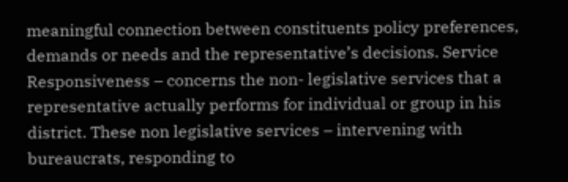meaningful connection between constituents policy preferences, demands or needs and the representative’s decisions. Service Responsiveness – concerns the non- legislative services that a representative actually performs for individual or group in his district. These non legislative services – intervening with bureaucrats, responding to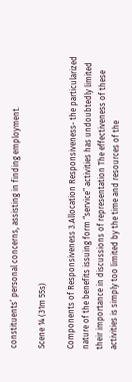constituents’ personal concerns, assisting in finding employment.

Scene 14 (31m 55s)

Components of Responsiveness 3.Allocation Responsiveness- the particularized nature of the benefits issuing form “service” activities has undoubtedly limited their importance in discussions of representation The effectiveness of these activities is simply too limited by the time and resources of the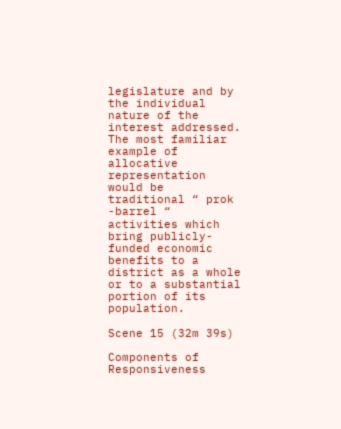legislature and by the individual nature of the interest addressed. The most familiar example of allocative representation would be traditional “ prok -barrel “ activities which bring publicly-funded economic benefits to a district as a whole or to a substantial portion of its population.

Scene 15 (32m 39s)

Components of Responsiveness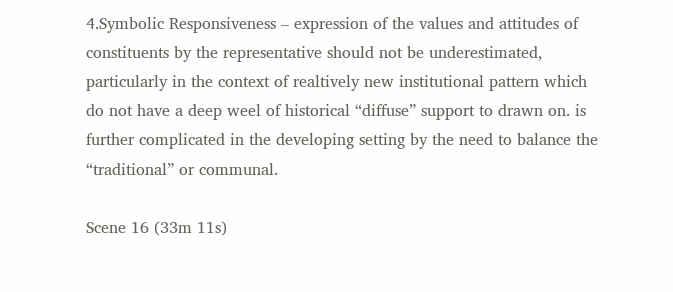4.Symbolic Responsiveness – expression of the values and attitudes of constituents by the representative should not be underestimated, particularly in the context of realtively new institutional pattern which do not have a deep weel of historical “diffuse” support to drawn on. is further complicated in the developing setting by the need to balance the “traditional” or communal.

Scene 16 (33m 11s)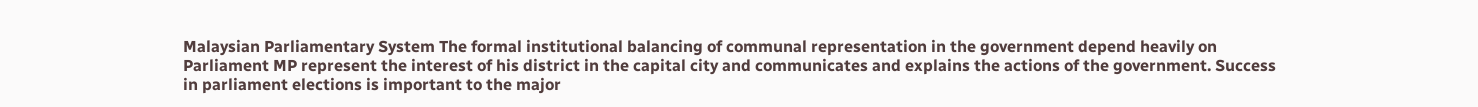Malaysian Parliamentary System The formal institutional balancing of communal representation in the government depend heavily on Parliament MP represent the interest of his district in the capital city and communicates and explains the actions of the government. Success in parliament elections is important to the major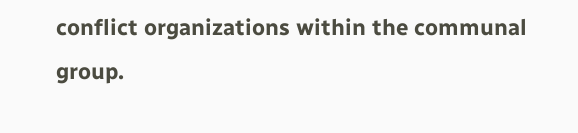conflict organizations within the communal group.